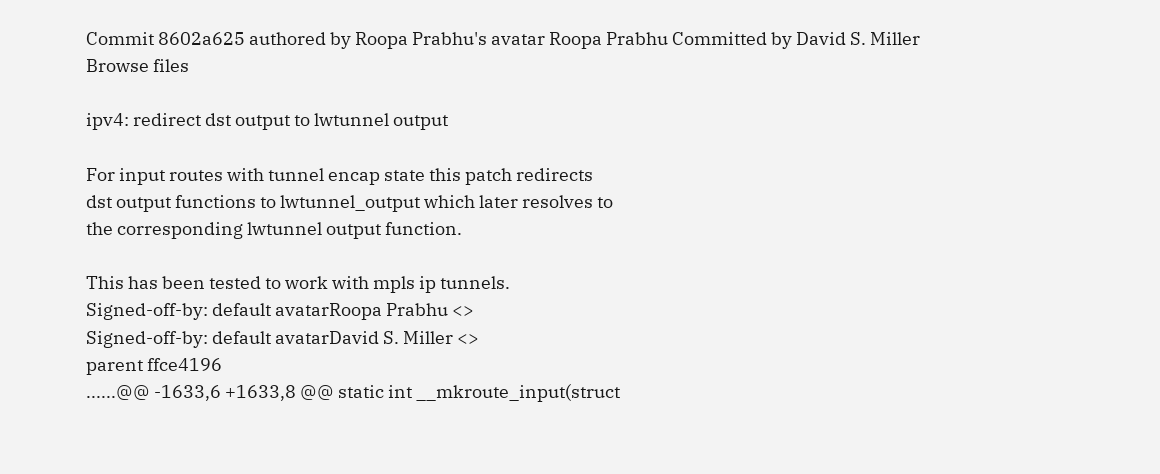Commit 8602a625 authored by Roopa Prabhu's avatar Roopa Prabhu Committed by David S. Miller
Browse files

ipv4: redirect dst output to lwtunnel output

For input routes with tunnel encap state this patch redirects
dst output functions to lwtunnel_output which later resolves to
the corresponding lwtunnel output function.

This has been tested to work with mpls ip tunnels.
Signed-off-by: default avatarRoopa Prabhu <>
Signed-off-by: default avatarDavid S. Miller <>
parent ffce4196
......@@ -1633,6 +1633,8 @@ static int __mkroute_input(struct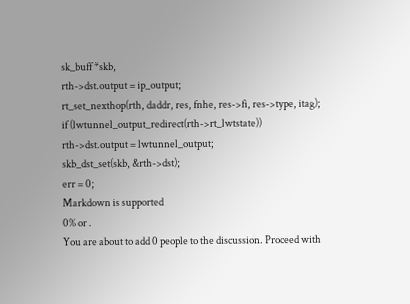sk_buff *skb,
rth->dst.output = ip_output;
rt_set_nexthop(rth, daddr, res, fnhe, res->fi, res->type, itag);
if (lwtunnel_output_redirect(rth->rt_lwtstate))
rth->dst.output = lwtunnel_output;
skb_dst_set(skb, &rth->dst);
err = 0;
Markdown is supported
0% or .
You are about to add 0 people to the discussion. Proceed with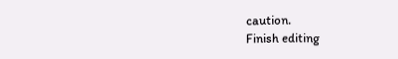caution.
Finish editing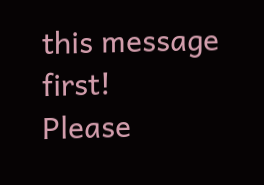this message first!
Please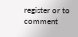register or to comment